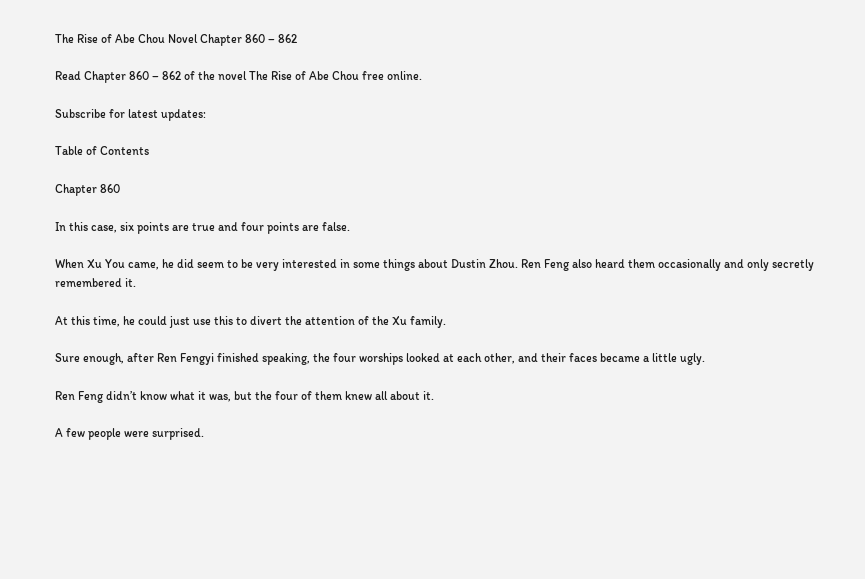The Rise of Abe Chou Novel Chapter 860 – 862

Read Chapter 860 – 862 of the novel The Rise of Abe Chou free online.

Subscribe for latest updates:

Table of Contents

Chapter 860

In this case, six points are true and four points are false.

When Xu You came, he did seem to be very interested in some things about Dustin Zhou. Ren Feng also heard them occasionally and only secretly remembered it.

At this time, he could just use this to divert the attention of the Xu family.

Sure enough, after Ren Fengyi finished speaking, the four worships looked at each other, and their faces became a little ugly.

Ren Feng didn’t know what it was, but the four of them knew all about it.

A few people were surprised.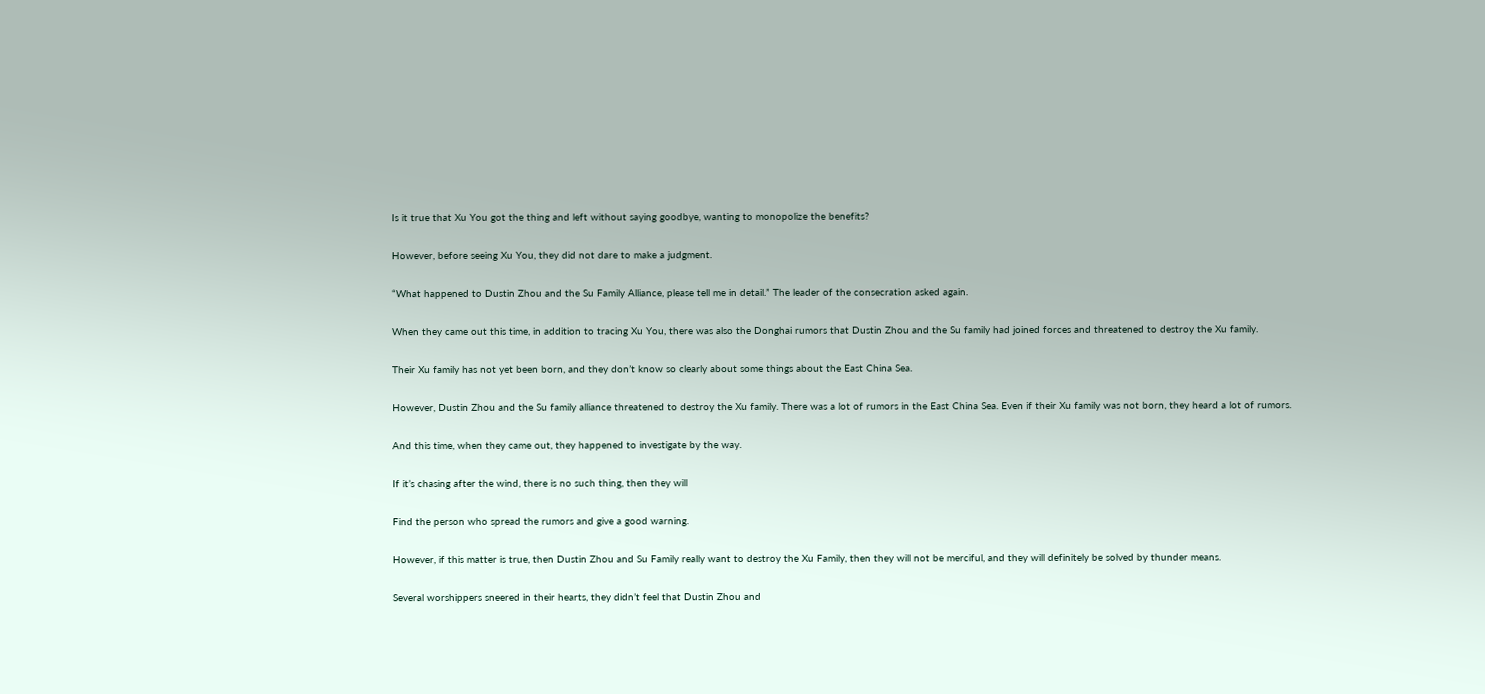Is it true that Xu You got the thing and left without saying goodbye, wanting to monopolize the benefits?

However, before seeing Xu You, they did not dare to make a judgment.

“What happened to Dustin Zhou and the Su Family Alliance, please tell me in detail.” The leader of the consecration asked again.

When they came out this time, in addition to tracing Xu You, there was also the Donghai rumors that Dustin Zhou and the Su family had joined forces and threatened to destroy the Xu family.

Their Xu family has not yet been born, and they don’t know so clearly about some things about the East China Sea.

However, Dustin Zhou and the Su family alliance threatened to destroy the Xu family. There was a lot of rumors in the East China Sea. Even if their Xu family was not born, they heard a lot of rumors.

And this time, when they came out, they happened to investigate by the way.

If it’s chasing after the wind, there is no such thing, then they will

Find the person who spread the rumors and give a good warning.

However, if this matter is true, then Dustin Zhou and Su Family really want to destroy the Xu Family, then they will not be merciful, and they will definitely be solved by thunder means.

Several worshippers sneered in their hearts, they didn’t feel that Dustin Zhou and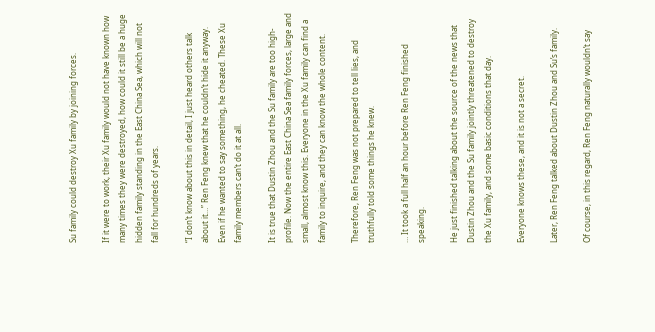Su family could destroy Xu family by joining forces.

If it were to work, their Xu family would not have known how many times they were destroyed, how could it still be a huge hidden family standing in the East China Sea, which will not fall for hundreds of years.

“I don’t know about this in detail, I just heard others talk about it…” Ren Feng knew that he couldn’t hide it anyway. Even if he wanted to say something, he cheated. These Xu family members can’t do it at all.

It is true that Dustin Zhou and the Su family are too high-profile. Now the entire East China Sea family forces, large and small, almost know this. Everyone in the Xu family can find a family to inquire, and they can know the whole content.

Therefore, Ren Feng was not prepared to tell lies, and truthfully told some things he knew.

… It took a full half an hour before Ren Feng finished speaking.

He just finished talking about the source of the news that Dustin Zhou and the Su family jointly threatened to destroy the Xu family, and some basic conditions that day.

Everyone knows these, and it is not a secret.

Later, Ren Feng talked about Dustin Zhou and Su’s family.

Of course, in this regard, Ren Feng naturally wouldn’t say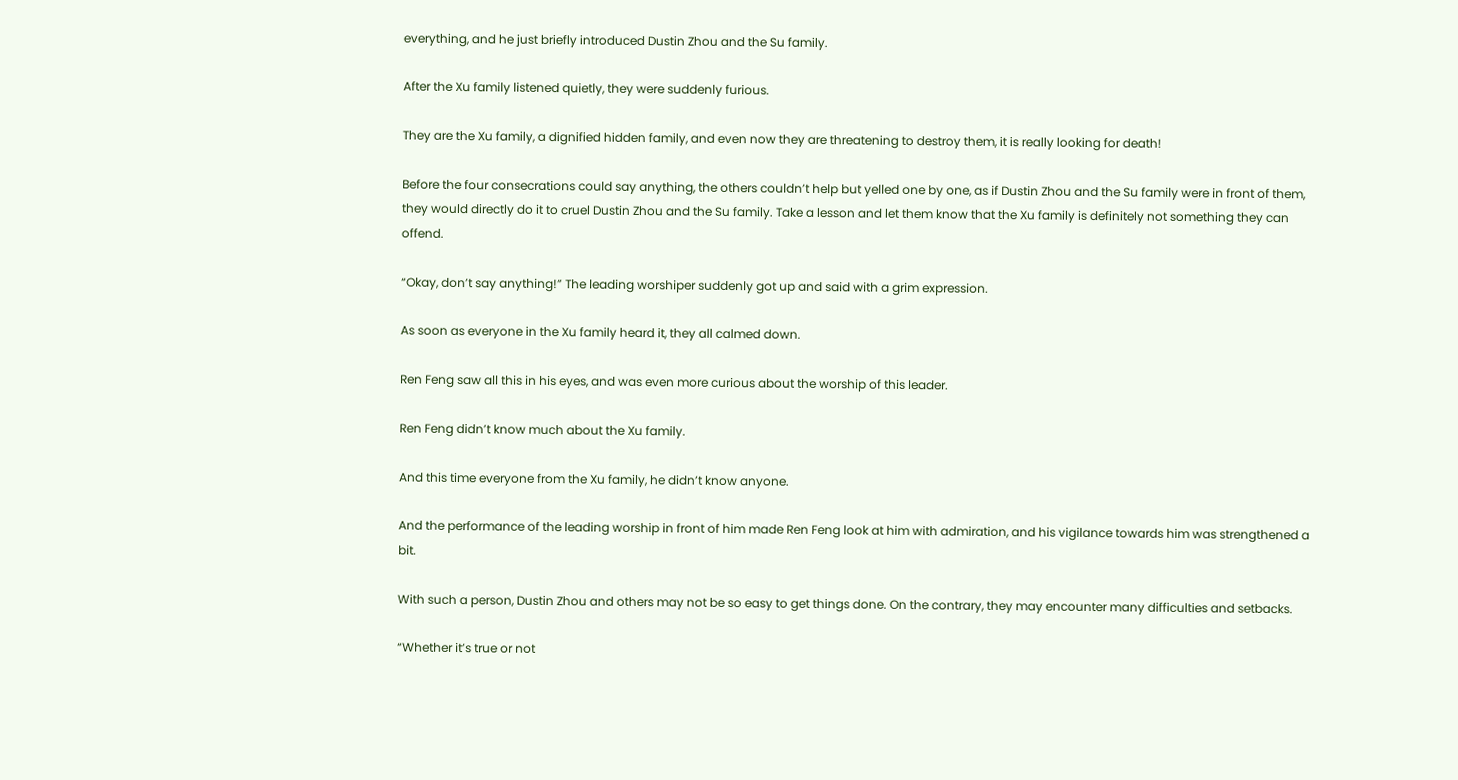everything, and he just briefly introduced Dustin Zhou and the Su family.

After the Xu family listened quietly, they were suddenly furious.

They are the Xu family, a dignified hidden family, and even now they are threatening to destroy them, it is really looking for death!

Before the four consecrations could say anything, the others couldn’t help but yelled one by one, as if Dustin Zhou and the Su family were in front of them, they would directly do it to cruel Dustin Zhou and the Su family. Take a lesson and let them know that the Xu family is definitely not something they can offend.

“Okay, don’t say anything!” The leading worshiper suddenly got up and said with a grim expression.

As soon as everyone in the Xu family heard it, they all calmed down.

Ren Feng saw all this in his eyes, and was even more curious about the worship of this leader.

Ren Feng didn’t know much about the Xu family.

And this time everyone from the Xu family, he didn’t know anyone.

And the performance of the leading worship in front of him made Ren Feng look at him with admiration, and his vigilance towards him was strengthened a bit.

With such a person, Dustin Zhou and others may not be so easy to get things done. On the contrary, they may encounter many difficulties and setbacks.

“Whether it’s true or not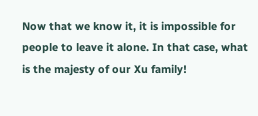Now that we know it, it is impossible for people to leave it alone. In that case, what is the majesty of our Xu family!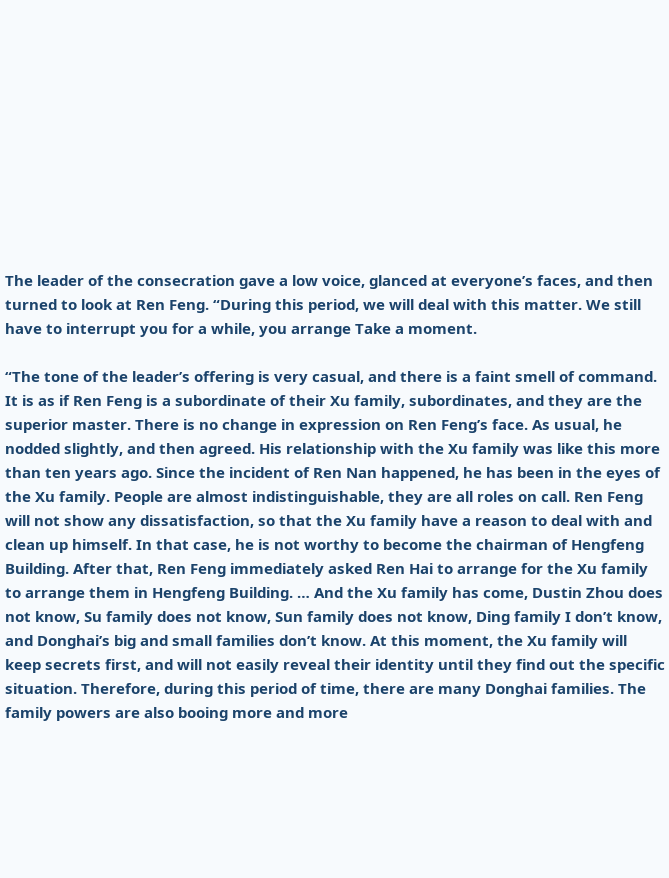The leader of the consecration gave a low voice, glanced at everyone’s faces, and then turned to look at Ren Feng. “During this period, we will deal with this matter. We still have to interrupt you for a while, you arrange Take a moment.

“The tone of the leader’s offering is very casual, and there is a faint smell of command. It is as if Ren Feng is a subordinate of their Xu family, subordinates, and they are the superior master. There is no change in expression on Ren Feng’s face. As usual, he nodded slightly, and then agreed. His relationship with the Xu family was like this more than ten years ago. Since the incident of Ren Nan happened, he has been in the eyes of the Xu family. People are almost indistinguishable, they are all roles on call. Ren Feng will not show any dissatisfaction, so that the Xu family have a reason to deal with and clean up himself. In that case, he is not worthy to become the chairman of Hengfeng Building. After that, Ren Feng immediately asked Ren Hai to arrange for the Xu family to arrange them in Hengfeng Building. … And the Xu family has come, Dustin Zhou does not know, Su family does not know, Sun family does not know, Ding family I don’t know, and Donghai’s big and small families don’t know. At this moment, the Xu family will keep secrets first, and will not easily reveal their identity until they find out the specific situation. Therefore, during this period of time, there are many Donghai families. The family powers are also booing more and more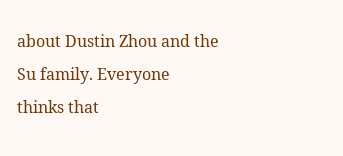about Dustin Zhou and the Su family. Everyone thinks that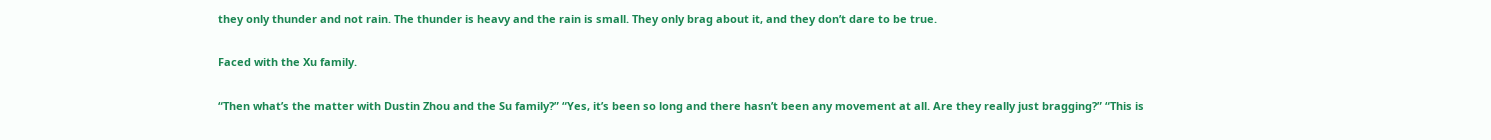they only thunder and not rain. The thunder is heavy and the rain is small. They only brag about it, and they don’t dare to be true.

Faced with the Xu family.

“Then what’s the matter with Dustin Zhou and the Su family?” “Yes, it’s been so long and there hasn’t been any movement at all. Are they really just bragging?” “This is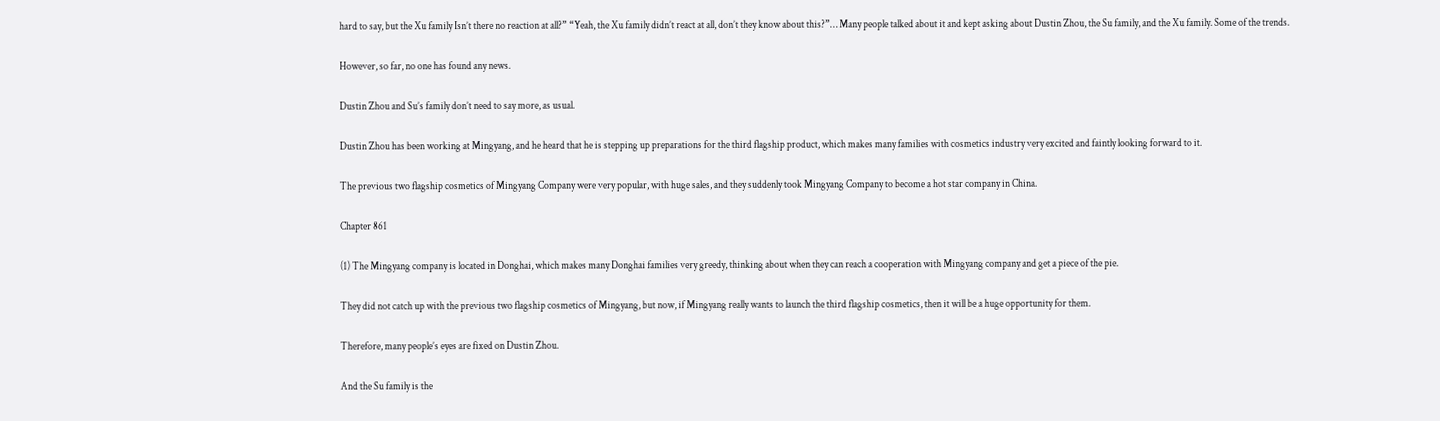hard to say, but the Xu family Isn’t there no reaction at all?” “Yeah, the Xu family didn’t react at all, don’t they know about this?”… Many people talked about it and kept asking about Dustin Zhou, the Su family, and the Xu family. Some of the trends.

However, so far, no one has found any news.

Dustin Zhou and Su’s family don’t need to say more, as usual.

Dustin Zhou has been working at Mingyang, and he heard that he is stepping up preparations for the third flagship product, which makes many families with cosmetics industry very excited and faintly looking forward to it.

The previous two flagship cosmetics of Mingyang Company were very popular, with huge sales, and they suddenly took Mingyang Company to become a hot star company in China.

Chapter 861

(1) The Mingyang company is located in Donghai, which makes many Donghai families very greedy, thinking about when they can reach a cooperation with Mingyang company and get a piece of the pie.

They did not catch up with the previous two flagship cosmetics of Mingyang, but now, if Mingyang really wants to launch the third flagship cosmetics, then it will be a huge opportunity for them.

Therefore, many people’s eyes are fixed on Dustin Zhou.

And the Su family is the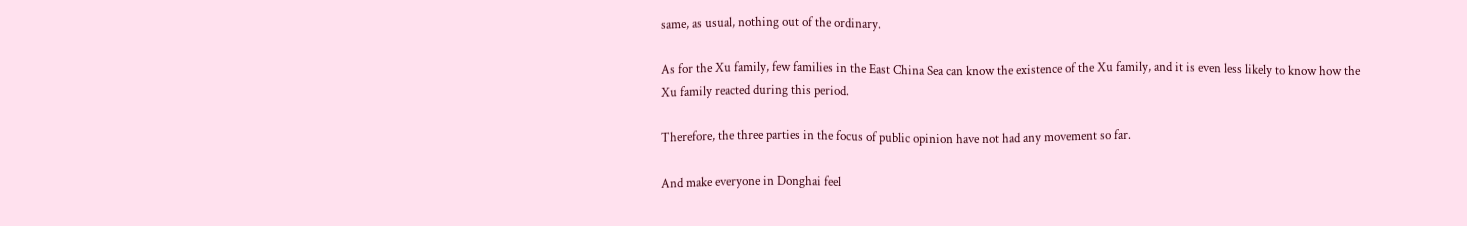same, as usual, nothing out of the ordinary.

As for the Xu family, few families in the East China Sea can know the existence of the Xu family, and it is even less likely to know how the Xu family reacted during this period.

Therefore, the three parties in the focus of public opinion have not had any movement so far.

And make everyone in Donghai feel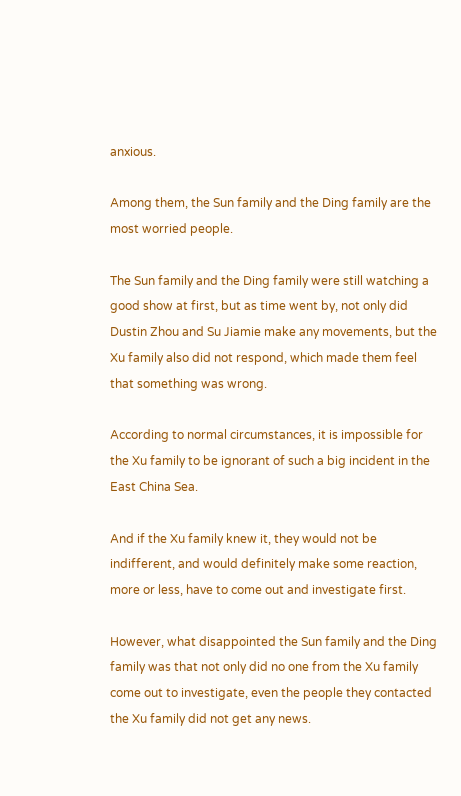anxious.

Among them, the Sun family and the Ding family are the most worried people.

The Sun family and the Ding family were still watching a good show at first, but as time went by, not only did Dustin Zhou and Su Jiamie make any movements, but the Xu family also did not respond, which made them feel that something was wrong.

According to normal circumstances, it is impossible for the Xu family to be ignorant of such a big incident in the East China Sea.

And if the Xu family knew it, they would not be indifferent, and would definitely make some reaction, more or less, have to come out and investigate first.

However, what disappointed the Sun family and the Ding family was that not only did no one from the Xu family come out to investigate, even the people they contacted the Xu family did not get any news.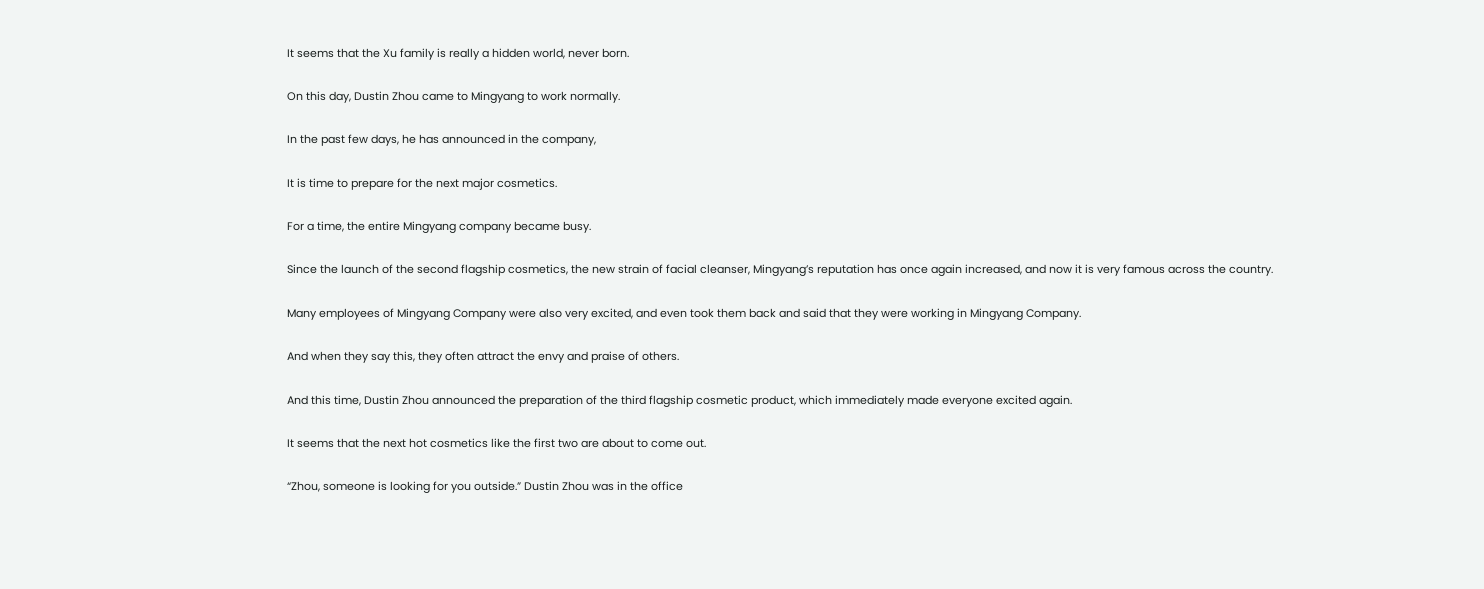It seems that the Xu family is really a hidden world, never born.

On this day, Dustin Zhou came to Mingyang to work normally.

In the past few days, he has announced in the company,

It is time to prepare for the next major cosmetics.

For a time, the entire Mingyang company became busy.

Since the launch of the second flagship cosmetics, the new strain of facial cleanser, Mingyang’s reputation has once again increased, and now it is very famous across the country.

Many employees of Mingyang Company were also very excited, and even took them back and said that they were working in Mingyang Company.

And when they say this, they often attract the envy and praise of others.

And this time, Dustin Zhou announced the preparation of the third flagship cosmetic product, which immediately made everyone excited again.

It seems that the next hot cosmetics like the first two are about to come out.

“Zhou, someone is looking for you outside.” Dustin Zhou was in the office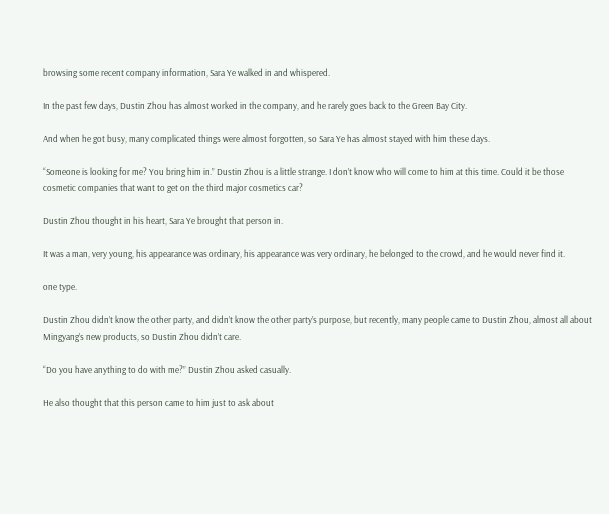browsing some recent company information, Sara Ye walked in and whispered.

In the past few days, Dustin Zhou has almost worked in the company, and he rarely goes back to the Green Bay City.

And when he got busy, many complicated things were almost forgotten, so Sara Ye has almost stayed with him these days.

“Someone is looking for me? You bring him in.” Dustin Zhou is a little strange. I don’t know who will come to him at this time. Could it be those cosmetic companies that want to get on the third major cosmetics car?

Dustin Zhou thought in his heart, Sara Ye brought that person in.

It was a man, very young, his appearance was ordinary, his appearance was very ordinary, he belonged to the crowd, and he would never find it.

one type.

Dustin Zhou didn’t know the other party, and didn’t know the other party’s purpose, but recently, many people came to Dustin Zhou, almost all about Mingyang’s new products, so Dustin Zhou didn’t care.

“Do you have anything to do with me?” Dustin Zhou asked casually.

He also thought that this person came to him just to ask about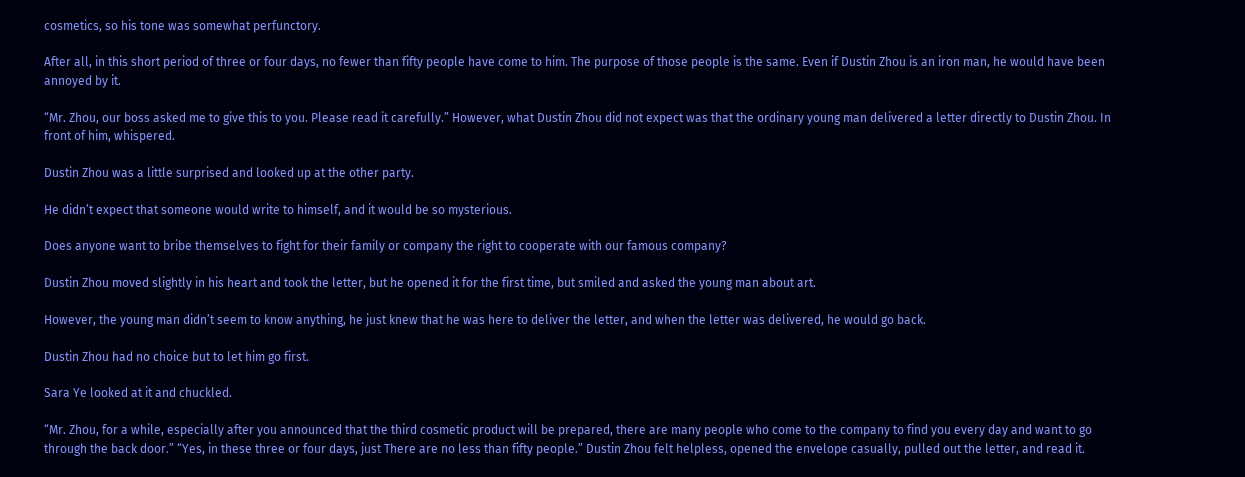cosmetics, so his tone was somewhat perfunctory.

After all, in this short period of three or four days, no fewer than fifty people have come to him. The purpose of those people is the same. Even if Dustin Zhou is an iron man, he would have been annoyed by it.

“Mr. Zhou, our boss asked me to give this to you. Please read it carefully.” However, what Dustin Zhou did not expect was that the ordinary young man delivered a letter directly to Dustin Zhou. In front of him, whispered.

Dustin Zhou was a little surprised and looked up at the other party.

He didn’t expect that someone would write to himself, and it would be so mysterious.

Does anyone want to bribe themselves to fight for their family or company the right to cooperate with our famous company?

Dustin Zhou moved slightly in his heart and took the letter, but he opened it for the first time, but smiled and asked the young man about art.

However, the young man didn’t seem to know anything, he just knew that he was here to deliver the letter, and when the letter was delivered, he would go back.

Dustin Zhou had no choice but to let him go first.

Sara Ye looked at it and chuckled.

“Mr. Zhou, for a while, especially after you announced that the third cosmetic product will be prepared, there are many people who come to the company to find you every day and want to go through the back door.” “Yes, in these three or four days, just There are no less than fifty people.” Dustin Zhou felt helpless, opened the envelope casually, pulled out the letter, and read it.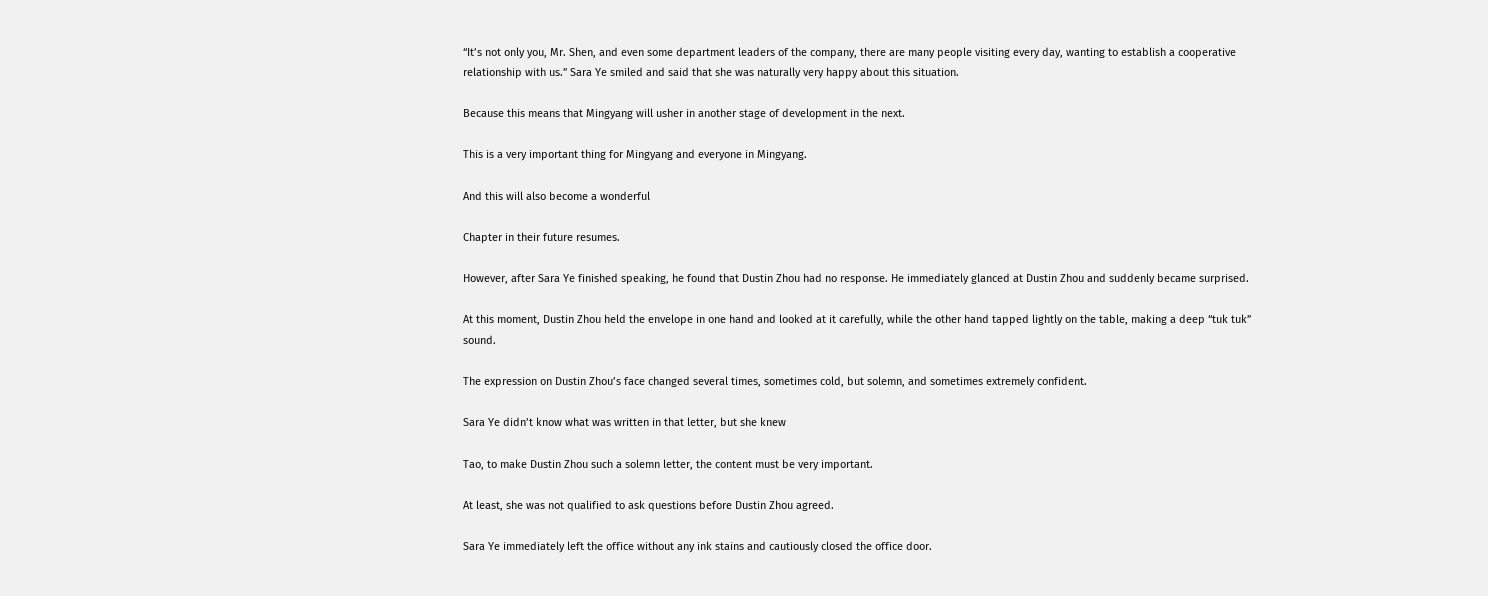“It’s not only you, Mr. Shen, and even some department leaders of the company, there are many people visiting every day, wanting to establish a cooperative relationship with us.” Sara Ye smiled and said that she was naturally very happy about this situation.

Because this means that Mingyang will usher in another stage of development in the next.

This is a very important thing for Mingyang and everyone in Mingyang.

And this will also become a wonderful

Chapter in their future resumes.

However, after Sara Ye finished speaking, he found that Dustin Zhou had no response. He immediately glanced at Dustin Zhou and suddenly became surprised.

At this moment, Dustin Zhou held the envelope in one hand and looked at it carefully, while the other hand tapped lightly on the table, making a deep “tuk tuk” sound.

The expression on Dustin Zhou’s face changed several times, sometimes cold, but solemn, and sometimes extremely confident.

Sara Ye didn’t know what was written in that letter, but she knew

Tao, to make Dustin Zhou such a solemn letter, the content must be very important.

At least, she was not qualified to ask questions before Dustin Zhou agreed.

Sara Ye immediately left the office without any ink stains and cautiously closed the office door.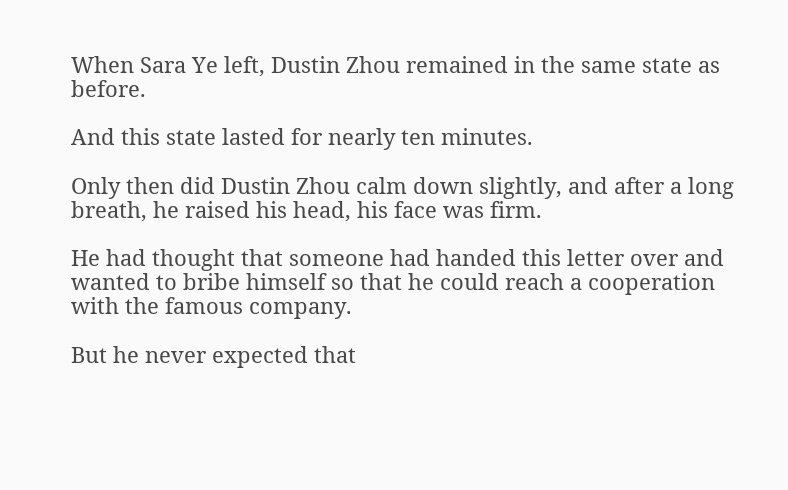When Sara Ye left, Dustin Zhou remained in the same state as before.

And this state lasted for nearly ten minutes.

Only then did Dustin Zhou calm down slightly, and after a long breath, he raised his head, his face was firm.

He had thought that someone had handed this letter over and wanted to bribe himself so that he could reach a cooperation with the famous company.

But he never expected that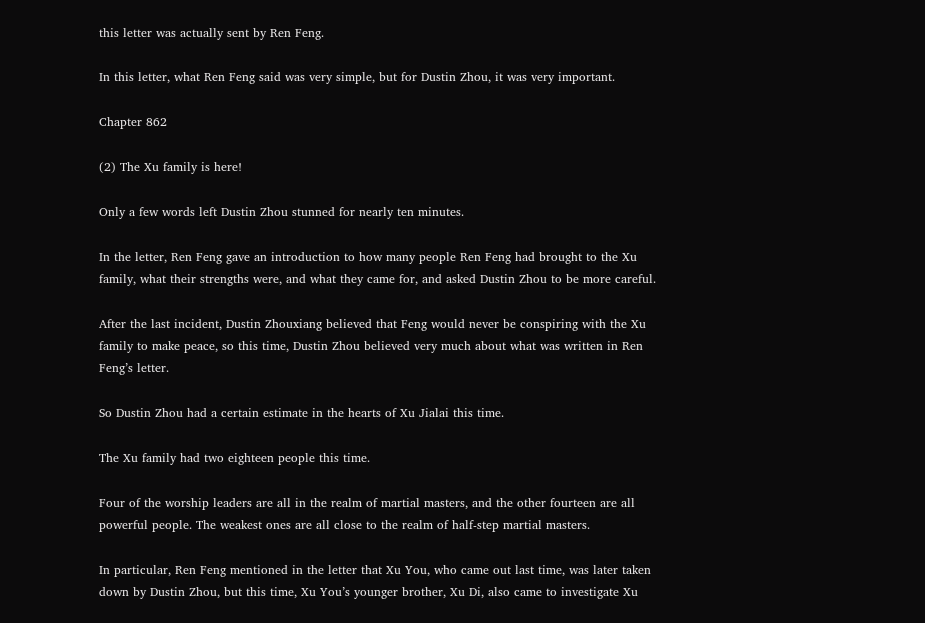this letter was actually sent by Ren Feng.

In this letter, what Ren Feng said was very simple, but for Dustin Zhou, it was very important.

Chapter 862

(2) The Xu family is here!

Only a few words left Dustin Zhou stunned for nearly ten minutes.

In the letter, Ren Feng gave an introduction to how many people Ren Feng had brought to the Xu family, what their strengths were, and what they came for, and asked Dustin Zhou to be more careful.

After the last incident, Dustin Zhouxiang believed that Feng would never be conspiring with the Xu family to make peace, so this time, Dustin Zhou believed very much about what was written in Ren Feng’s letter.

So Dustin Zhou had a certain estimate in the hearts of Xu Jialai this time.

The Xu family had two eighteen people this time.

Four of the worship leaders are all in the realm of martial masters, and the other fourteen are all powerful people. The weakest ones are all close to the realm of half-step martial masters.

In particular, Ren Feng mentioned in the letter that Xu You, who came out last time, was later taken down by Dustin Zhou, but this time, Xu You’s younger brother, Xu Di, also came to investigate Xu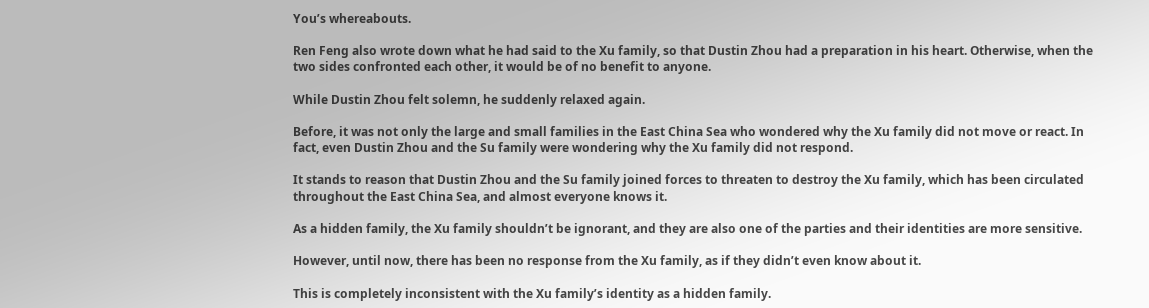You’s whereabouts.

Ren Feng also wrote down what he had said to the Xu family, so that Dustin Zhou had a preparation in his heart. Otherwise, when the two sides confronted each other, it would be of no benefit to anyone.

While Dustin Zhou felt solemn, he suddenly relaxed again.

Before, it was not only the large and small families in the East China Sea who wondered why the Xu family did not move or react. In fact, even Dustin Zhou and the Su family were wondering why the Xu family did not respond.

It stands to reason that Dustin Zhou and the Su family joined forces to threaten to destroy the Xu family, which has been circulated throughout the East China Sea, and almost everyone knows it.

As a hidden family, the Xu family shouldn’t be ignorant, and they are also one of the parties and their identities are more sensitive.

However, until now, there has been no response from the Xu family, as if they didn’t even know about it.

This is completely inconsistent with the Xu family’s identity as a hidden family.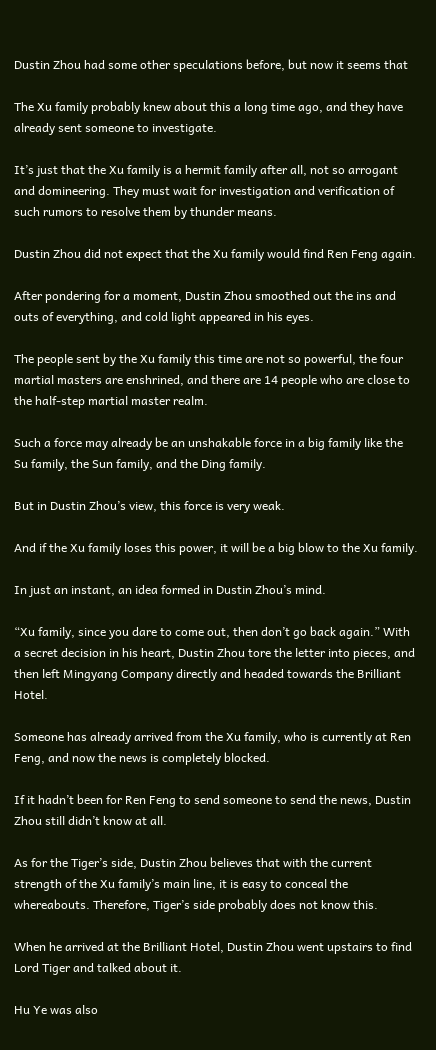Dustin Zhou had some other speculations before, but now it seems that

The Xu family probably knew about this a long time ago, and they have already sent someone to investigate.

It’s just that the Xu family is a hermit family after all, not so arrogant and domineering. They must wait for investigation and verification of such rumors to resolve them by thunder means.

Dustin Zhou did not expect that the Xu family would find Ren Feng again.

After pondering for a moment, Dustin Zhou smoothed out the ins and outs of everything, and cold light appeared in his eyes.

The people sent by the Xu family this time are not so powerful, the four martial masters are enshrined, and there are 14 people who are close to the half-step martial master realm.

Such a force may already be an unshakable force in a big family like the Su family, the Sun family, and the Ding family.

But in Dustin Zhou’s view, this force is very weak.

And if the Xu family loses this power, it will be a big blow to the Xu family.

In just an instant, an idea formed in Dustin Zhou’s mind.

“Xu family, since you dare to come out, then don’t go back again.” With a secret decision in his heart, Dustin Zhou tore the letter into pieces, and then left Mingyang Company directly and headed towards the Brilliant Hotel.

Someone has already arrived from the Xu family, who is currently at Ren Feng, and now the news is completely blocked.

If it hadn’t been for Ren Feng to send someone to send the news, Dustin Zhou still didn’t know at all.

As for the Tiger’s side, Dustin Zhou believes that with the current strength of the Xu family’s main line, it is easy to conceal the whereabouts. Therefore, Tiger’s side probably does not know this.

When he arrived at the Brilliant Hotel, Dustin Zhou went upstairs to find Lord Tiger and talked about it.

Hu Ye was also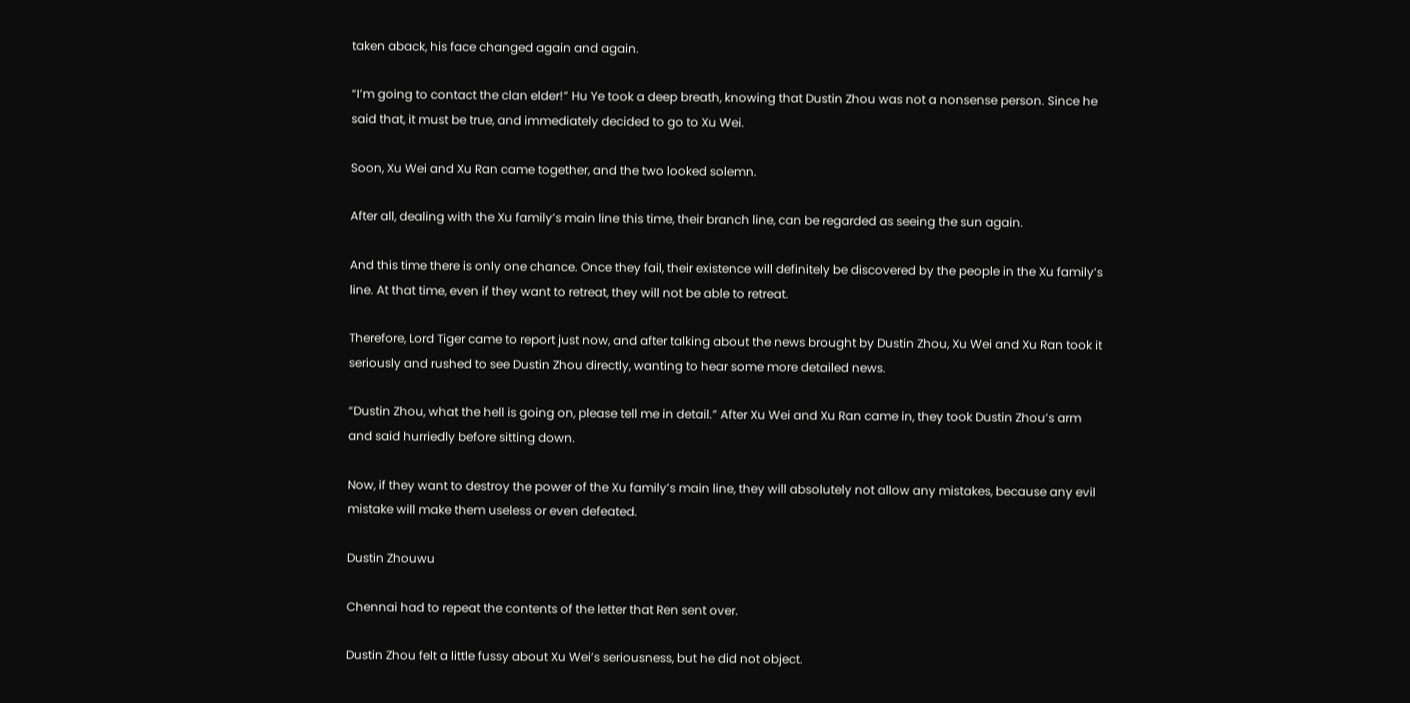taken aback, his face changed again and again.

“I’m going to contact the clan elder!” Hu Ye took a deep breath, knowing that Dustin Zhou was not a nonsense person. Since he said that, it must be true, and immediately decided to go to Xu Wei.

Soon, Xu Wei and Xu Ran came together, and the two looked solemn.

After all, dealing with the Xu family’s main line this time, their branch line, can be regarded as seeing the sun again.

And this time there is only one chance. Once they fail, their existence will definitely be discovered by the people in the Xu family’s line. At that time, even if they want to retreat, they will not be able to retreat.

Therefore, Lord Tiger came to report just now, and after talking about the news brought by Dustin Zhou, Xu Wei and Xu Ran took it seriously and rushed to see Dustin Zhou directly, wanting to hear some more detailed news.

“Dustin Zhou, what the hell is going on, please tell me in detail.” After Xu Wei and Xu Ran came in, they took Dustin Zhou’s arm and said hurriedly before sitting down.

Now, if they want to destroy the power of the Xu family’s main line, they will absolutely not allow any mistakes, because any evil mistake will make them useless or even defeated.

Dustin Zhouwu

Chennai had to repeat the contents of the letter that Ren sent over.

Dustin Zhou felt a little fussy about Xu Wei’s seriousness, but he did not object.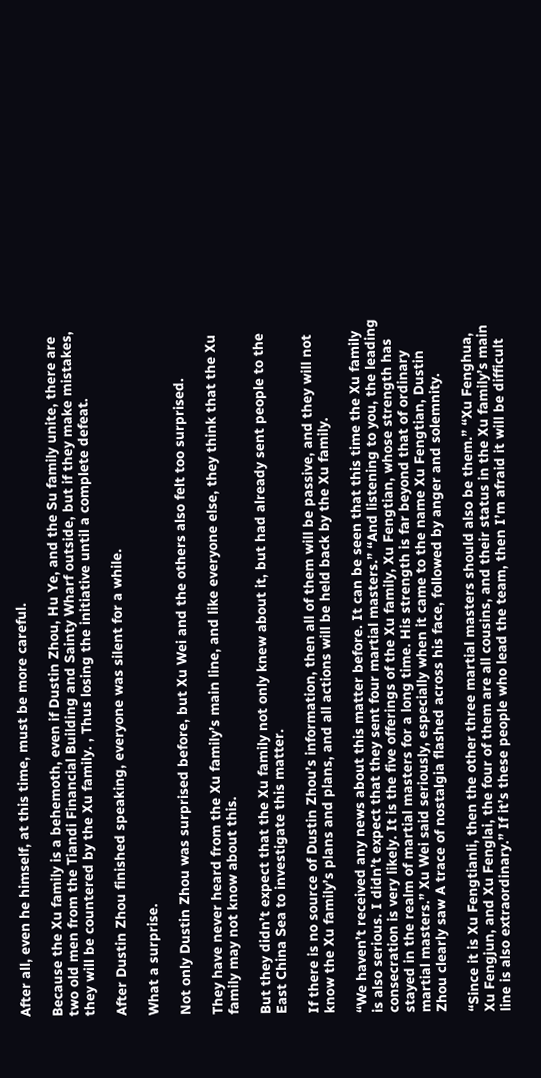After all, even he himself, at this time, must be more careful.

Because the Xu family is a behemoth, even if Dustin Zhou, Hu Ye, and the Su family unite, there are two old men from the Tiandi Financial Building and Sainty Wharf outside, but if they make mistakes, they will be countered by the Xu family. , Thus losing the initiative until a complete defeat.

After Dustin Zhou finished speaking, everyone was silent for a while.

What a surprise.

Not only Dustin Zhou was surprised before, but Xu Wei and the others also felt too surprised.

They have never heard from the Xu family’s main line, and like everyone else, they think that the Xu family may not know about this.

But they didn’t expect that the Xu family not only knew about it, but had already sent people to the East China Sea to investigate this matter.

If there is no source of Dustin Zhou’s information, then all of them will be passive, and they will not know the Xu family’s plans and plans, and all actions will be held back by the Xu family.

“We haven’t received any news about this matter before. It can be seen that this time the Xu family is also serious. I didn’t expect that they sent four martial masters.” “And listening to you, the leading consecration is very likely. It is the five offerings of the Xu family, Xu Fengtian, whose strength has stayed in the realm of martial masters for a long time. His strength is far beyond that of ordinary martial masters.” Xu Wei said seriously, especially when it came to the name Xu Fengtian, Dustin Zhou clearly saw A trace of nostalgia flashed across his face, followed by anger and solemnity.

“Since it is Xu Fengtianli, then the other three martial masters should also be them.” “Xu Fenghua, Xu Fengjun, and Xu Fenglai, the four of them are all cousins, and their status in the Xu family’s main line is also extraordinary.” If it’s these people who lead the team, then I’m afraid it will be difficult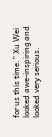for us this time.” Xu Wei looked awe-inspiring and looked very serious.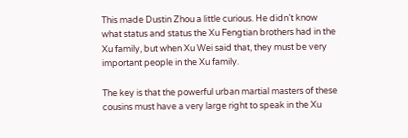This made Dustin Zhou a little curious. He didn’t know what status and status the Xu Fengtian brothers had in the Xu family, but when Xu Wei said that, they must be very important people in the Xu family.

The key is that the powerful urban martial masters of these cousins must have a very large right to speak in the Xu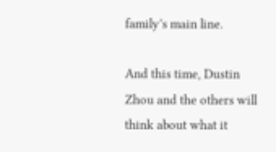family’s main line.

And this time, Dustin Zhou and the others will think about what it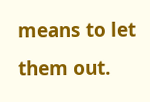means to let them out.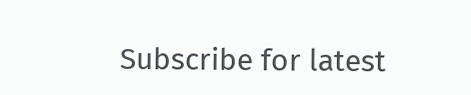Subscribe for latest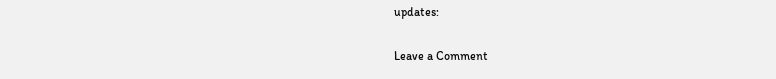updates:

Leave a Comment